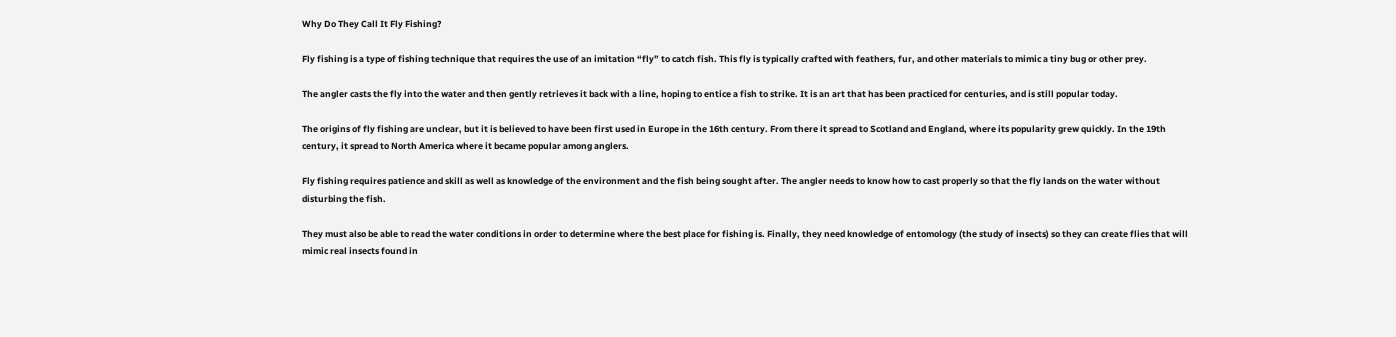Why Do They Call It Fly Fishing?

Fly fishing is a type of fishing technique that requires the use of an imitation “fly” to catch fish. This fly is typically crafted with feathers, fur, and other materials to mimic a tiny bug or other prey.

The angler casts the fly into the water and then gently retrieves it back with a line, hoping to entice a fish to strike. It is an art that has been practiced for centuries, and is still popular today.

The origins of fly fishing are unclear, but it is believed to have been first used in Europe in the 16th century. From there it spread to Scotland and England, where its popularity grew quickly. In the 19th century, it spread to North America where it became popular among anglers.

Fly fishing requires patience and skill as well as knowledge of the environment and the fish being sought after. The angler needs to know how to cast properly so that the fly lands on the water without disturbing the fish.

They must also be able to read the water conditions in order to determine where the best place for fishing is. Finally, they need knowledge of entomology (the study of insects) so they can create flies that will mimic real insects found in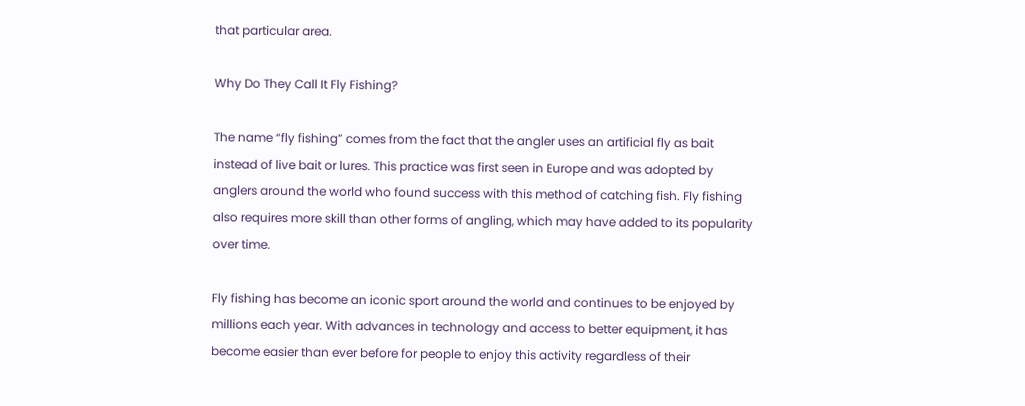that particular area.

Why Do They Call It Fly Fishing?

The name “fly fishing” comes from the fact that the angler uses an artificial fly as bait instead of live bait or lures. This practice was first seen in Europe and was adopted by anglers around the world who found success with this method of catching fish. Fly fishing also requires more skill than other forms of angling, which may have added to its popularity over time.

Fly fishing has become an iconic sport around the world and continues to be enjoyed by millions each year. With advances in technology and access to better equipment, it has become easier than ever before for people to enjoy this activity regardless of their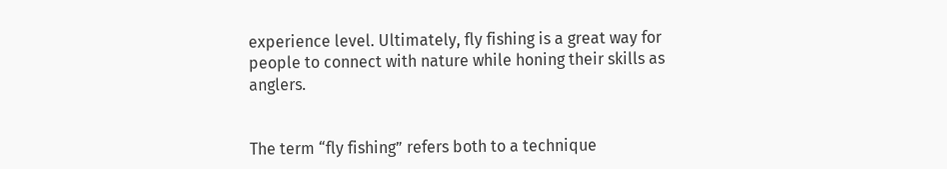experience level. Ultimately, fly fishing is a great way for people to connect with nature while honing their skills as anglers.


The term “fly fishing” refers both to a technique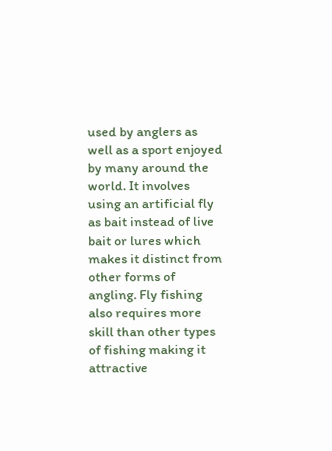used by anglers as well as a sport enjoyed by many around the world. It involves using an artificial fly as bait instead of live bait or lures which makes it distinct from other forms of angling. Fly fishing also requires more skill than other types of fishing making it attractive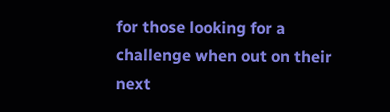for those looking for a challenge when out on their next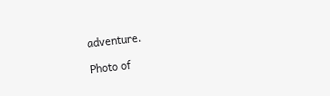adventure.

Photo of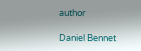author

Daniel Bennet